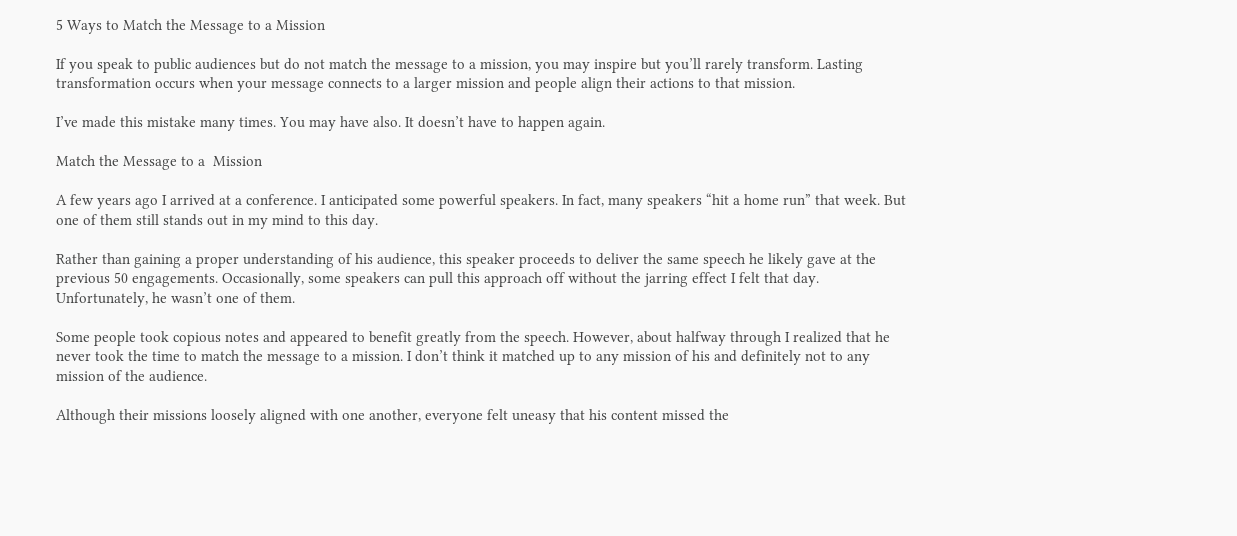5 Ways to Match the Message to a Mission

If you speak to public audiences but do not match the message to a mission, you may inspire but you’ll rarely transform. Lasting transformation occurs when your message connects to a larger mission and people align their actions to that mission.

I’ve made this mistake many times. You may have also. It doesn’t have to happen again.

Match the Message to a  Mission

A few years ago I arrived at a conference. I anticipated some powerful speakers. In fact, many speakers “hit a home run” that week. But one of them still stands out in my mind to this day.

Rather than gaining a proper understanding of his audience, this speaker proceeds to deliver the same speech he likely gave at the previous 50 engagements. Occasionally, some speakers can pull this approach off without the jarring effect I felt that day. Unfortunately, he wasn’t one of them.

Some people took copious notes and appeared to benefit greatly from the speech. However, about halfway through I realized that he never took the time to match the message to a mission. I don’t think it matched up to any mission of his and definitely not to any mission of the audience.

Although their missions loosely aligned with one another, everyone felt uneasy that his content missed the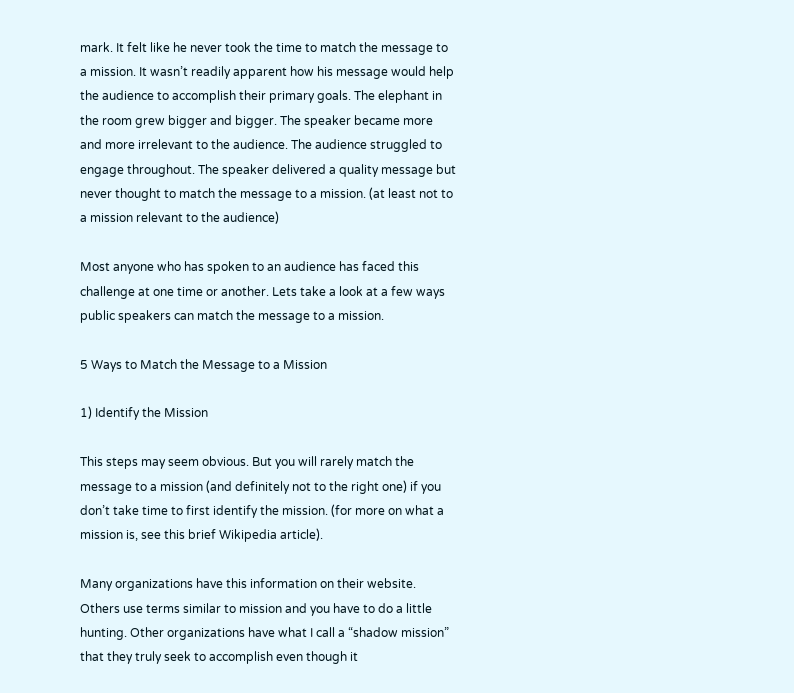mark. It felt like he never took the time to match the message to a mission. It wasn’t readily apparent how his message would help the audience to accomplish their primary goals. The elephant in the room grew bigger and bigger. The speaker became more and more irrelevant to the audience. The audience struggled to engage throughout. The speaker delivered a quality message but never thought to match the message to a mission. (at least not to a mission relevant to the audience)

Most anyone who has spoken to an audience has faced this challenge at one time or another. Lets take a look at a few ways public speakers can match the message to a mission.

5 Ways to Match the Message to a Mission

1) Identify the Mission

This steps may seem obvious. But you will rarely match the message to a mission (and definitely not to the right one) if you don’t take time to first identify the mission. (for more on what a mission is, see this brief Wikipedia article).

Many organizations have this information on their website. Others use terms similar to mission and you have to do a little hunting. Other organizations have what I call a “shadow mission” that they truly seek to accomplish even though it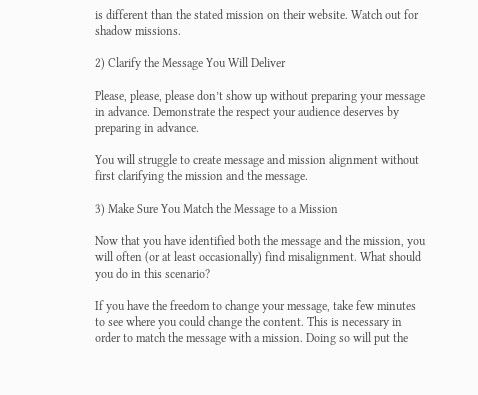is different than the stated mission on their website. Watch out for shadow missions.

2) Clarify the Message You Will Deliver

Please, please, please don’t show up without preparing your message in advance. Demonstrate the respect your audience deserves by preparing in advance.

You will struggle to create message and mission alignment without first clarifying the mission and the message.

3) Make Sure You Match the Message to a Mission

Now that you have identified both the message and the mission, you will often (or at least occasionally) find misalignment. What should you do in this scenario?

If you have the freedom to change your message, take few minutes to see where you could change the content. This is necessary in order to match the message with a mission. Doing so will put the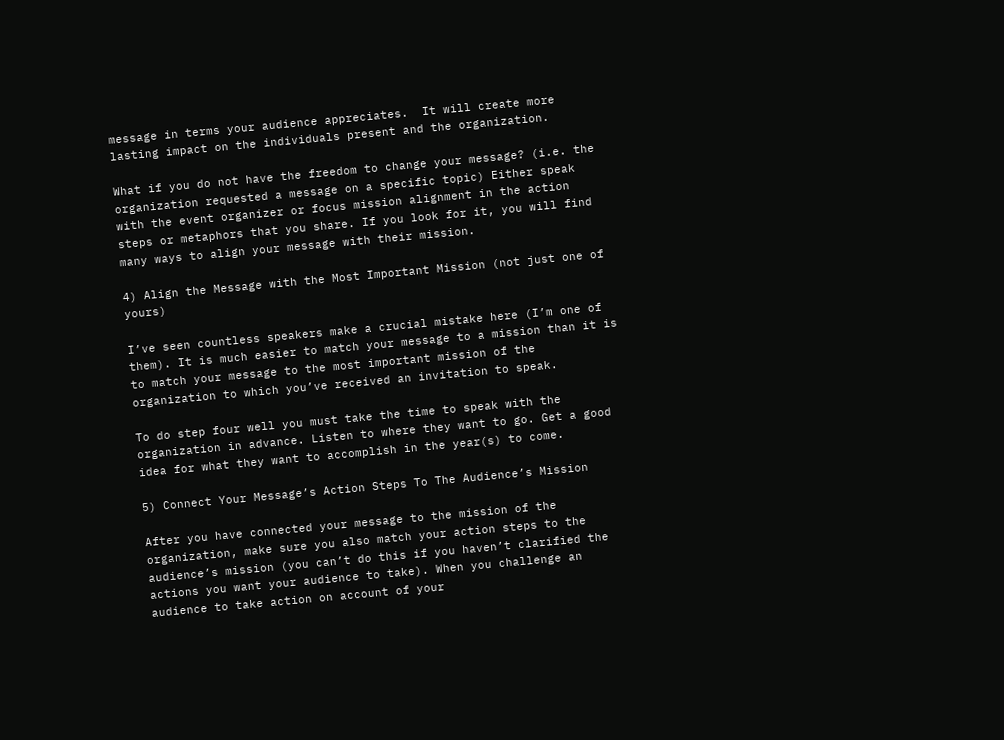message in terms your audience appreciates.  It will create more lasting impact on the individuals present and the organization.

What if you do not have the freedom to change your message? (i.e. the organization requested a message on a specific topic) Either speak with the event organizer or focus mission alignment in the action steps or metaphors that you share. If you look for it, you will find many ways to align your message with their mission.

4) Align the Message with the Most Important Mission (not just one of yours)

I’ve seen countless speakers make a crucial mistake here (I’m one of them). It is much easier to match your message to a mission than it is to match your message to the most important mission of the organization to which you’ve received an invitation to speak.

To do step four well you must take the time to speak with the organization in advance. Listen to where they want to go. Get a good idea for what they want to accomplish in the year(s) to come.

5) Connect Your Message’s Action Steps To The Audience’s Mission

After you have connected your message to the mission of the organization, make sure you also match your action steps to the audience’s mission (you can’t do this if you haven’t clarified the actions you want your audience to take). When you challenge an audience to take action on account of your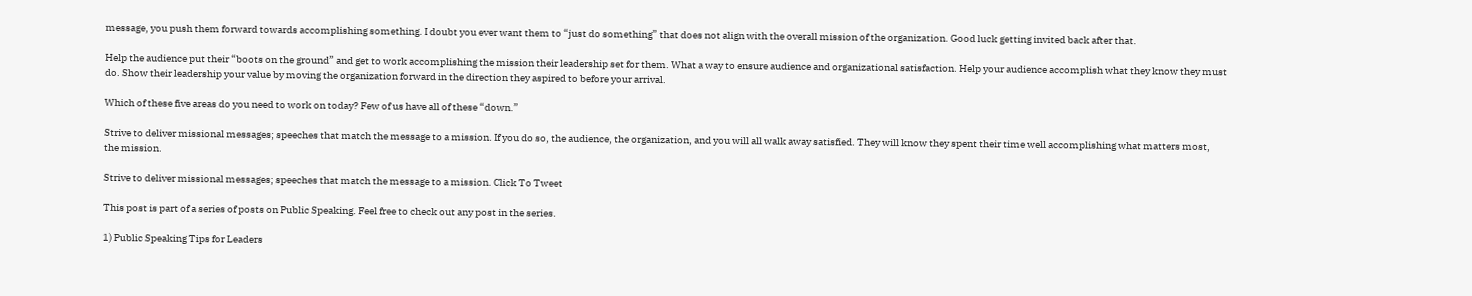message, you push them forward towards accomplishing something. I doubt you ever want them to “just do something” that does not align with the overall mission of the organization. Good luck getting invited back after that.

Help the audience put their “boots on the ground” and get to work accomplishing the mission their leadership set for them. What a way to ensure audience and organizational satisfaction. Help your audience accomplish what they know they must do. Show their leadership your value by moving the organization forward in the direction they aspired to before your arrival.

Which of these five areas do you need to work on today? Few of us have all of these “down.”

Strive to deliver missional messages; speeches that match the message to a mission. If you do so, the audience, the organization, and you will all walk away satisfied. They will know they spent their time well accomplishing what matters most, the mission.

Strive to deliver missional messages; speeches that match the message to a mission. Click To Tweet

This post is part of a series of posts on Public Speaking. Feel free to check out any post in the series.

1) Public Speaking Tips for Leaders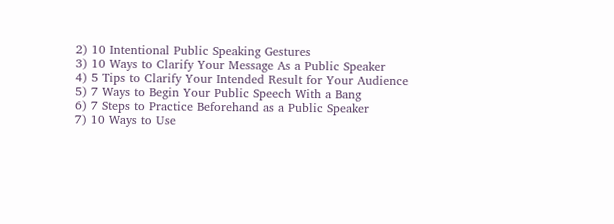2) 10 Intentional Public Speaking Gestures
3) 10 Ways to Clarify Your Message As a Public Speaker
4) 5 Tips to Clarify Your Intended Result for Your Audience
5) 7 Ways to Begin Your Public Speech With a Bang
6) 7 Steps to Practice Beforehand as a Public Speaker
7) 10 Ways to Use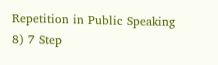Repetition in Public Speaking
8) 7 Step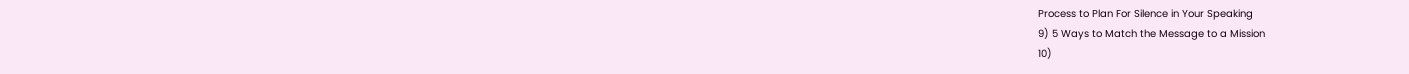Process to Plan For Silence in Your Speaking
9) 5 Ways to Match the Message to a Mission
10)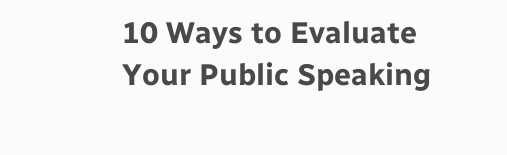10 Ways to Evaluate Your Public Speaking